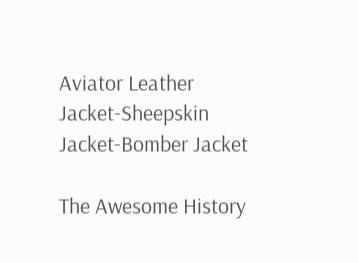Aviator Leather Jacket-Sheepskin Jacket-Bomber Jacket

The Awesome History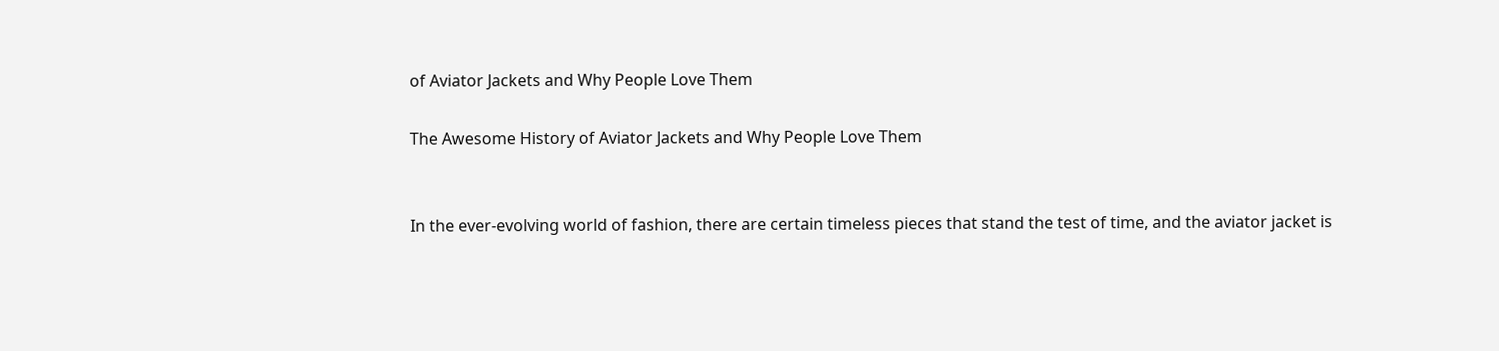of Aviator Jackets and Why People Love Them

The Awesome History of Aviator Jackets and Why People Love Them


In the ever-evolving world of fashion, there are certain timeless pieces that stand the test of time, and the aviator jacket is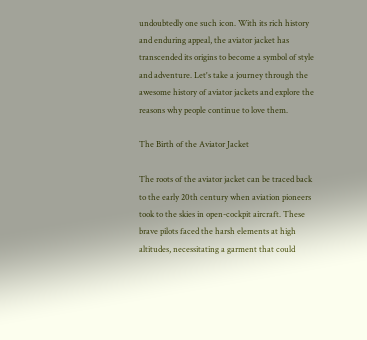undoubtedly one such icon. With its rich history and enduring appeal, the aviator jacket has transcended its origins to become a symbol of style and adventure. Let's take a journey through the awesome history of aviator jackets and explore the reasons why people continue to love them.

The Birth of the Aviator Jacket

The roots of the aviator jacket can be traced back to the early 20th century when aviation pioneers took to the skies in open-cockpit aircraft. These brave pilots faced the harsh elements at high altitudes, necessitating a garment that could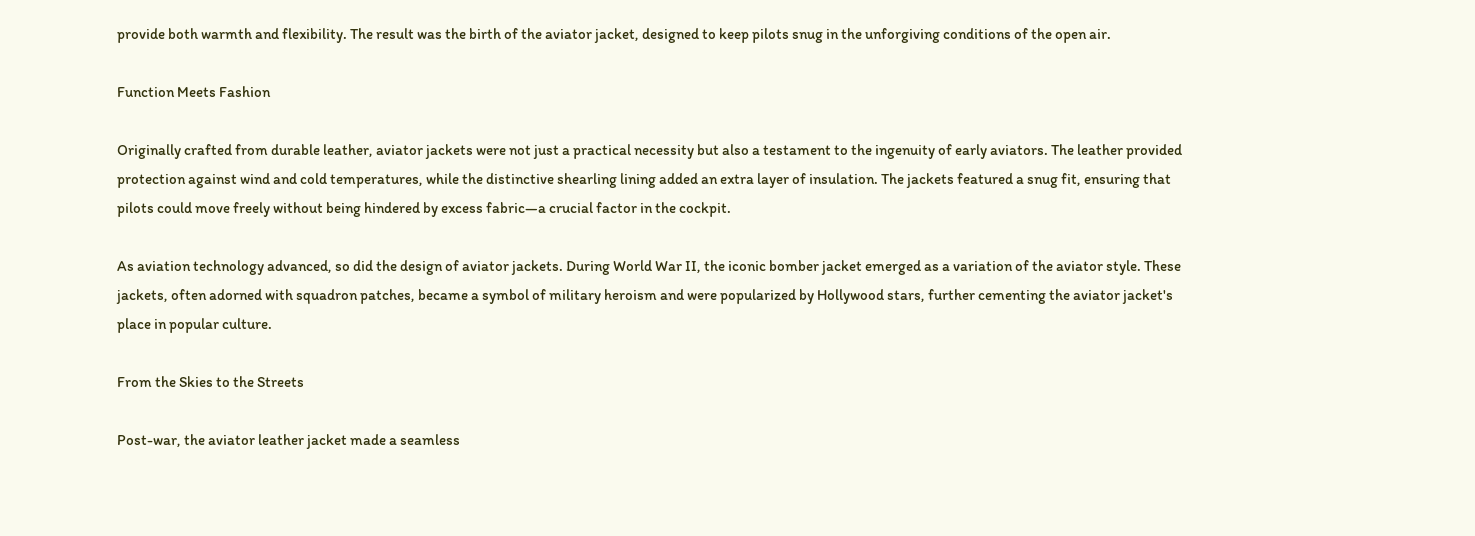provide both warmth and flexibility. The result was the birth of the aviator jacket, designed to keep pilots snug in the unforgiving conditions of the open air.

Function Meets Fashion

Originally crafted from durable leather, aviator jackets were not just a practical necessity but also a testament to the ingenuity of early aviators. The leather provided protection against wind and cold temperatures, while the distinctive shearling lining added an extra layer of insulation. The jackets featured a snug fit, ensuring that pilots could move freely without being hindered by excess fabric—a crucial factor in the cockpit.

As aviation technology advanced, so did the design of aviator jackets. During World War II, the iconic bomber jacket emerged as a variation of the aviator style. These jackets, often adorned with squadron patches, became a symbol of military heroism and were popularized by Hollywood stars, further cementing the aviator jacket's place in popular culture.

From the Skies to the Streets

Post-war, the aviator leather jacket made a seamless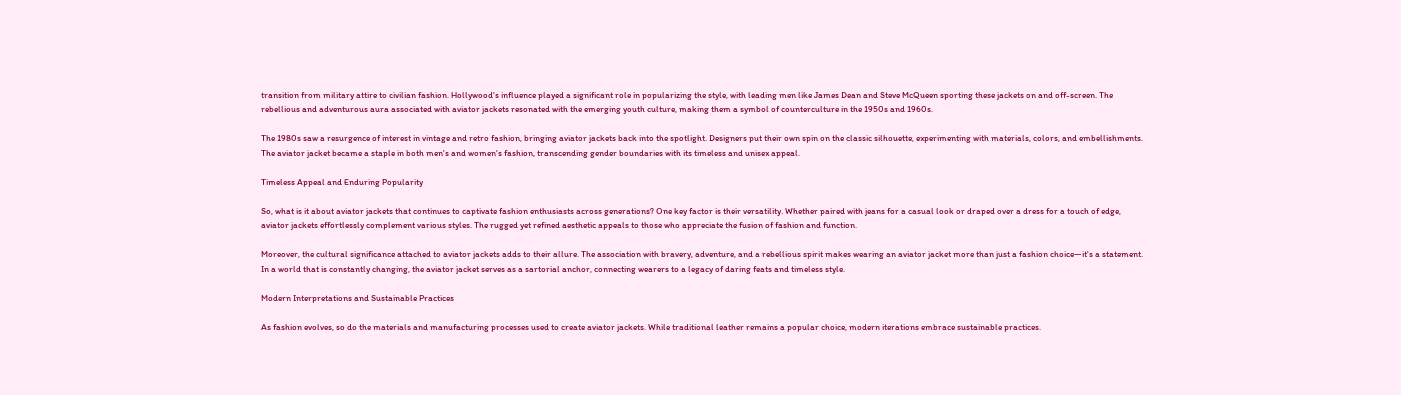transition from military attire to civilian fashion. Hollywood's influence played a significant role in popularizing the style, with leading men like James Dean and Steve McQueen sporting these jackets on and off-screen. The rebellious and adventurous aura associated with aviator jackets resonated with the emerging youth culture, making them a symbol of counterculture in the 1950s and 1960s.

The 1980s saw a resurgence of interest in vintage and retro fashion, bringing aviator jackets back into the spotlight. Designers put their own spin on the classic silhouette, experimenting with materials, colors, and embellishments. The aviator jacket became a staple in both men's and women's fashion, transcending gender boundaries with its timeless and unisex appeal.

Timeless Appeal and Enduring Popularity

So, what is it about aviator jackets that continues to captivate fashion enthusiasts across generations? One key factor is their versatility. Whether paired with jeans for a casual look or draped over a dress for a touch of edge, aviator jackets effortlessly complement various styles. The rugged yet refined aesthetic appeals to those who appreciate the fusion of fashion and function.

Moreover, the cultural significance attached to aviator jackets adds to their allure. The association with bravery, adventure, and a rebellious spirit makes wearing an aviator jacket more than just a fashion choice—it's a statement. In a world that is constantly changing, the aviator jacket serves as a sartorial anchor, connecting wearers to a legacy of daring feats and timeless style.

Modern Interpretations and Sustainable Practices

As fashion evolves, so do the materials and manufacturing processes used to create aviator jackets. While traditional leather remains a popular choice, modern iterations embrace sustainable practices.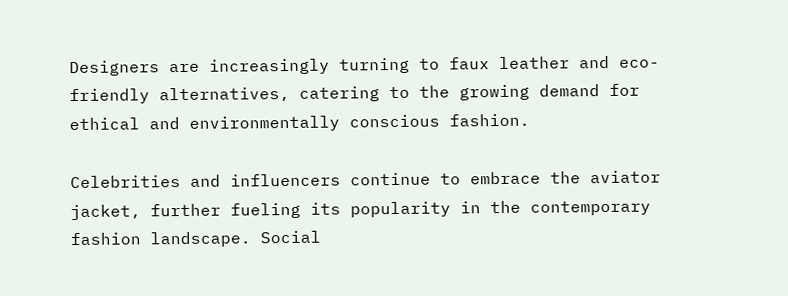Designers are increasingly turning to faux leather and eco-friendly alternatives, catering to the growing demand for ethical and environmentally conscious fashion.

Celebrities and influencers continue to embrace the aviator jacket, further fueling its popularity in the contemporary fashion landscape. Social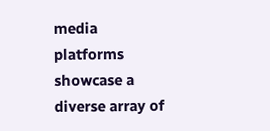media platforms showcase a diverse array of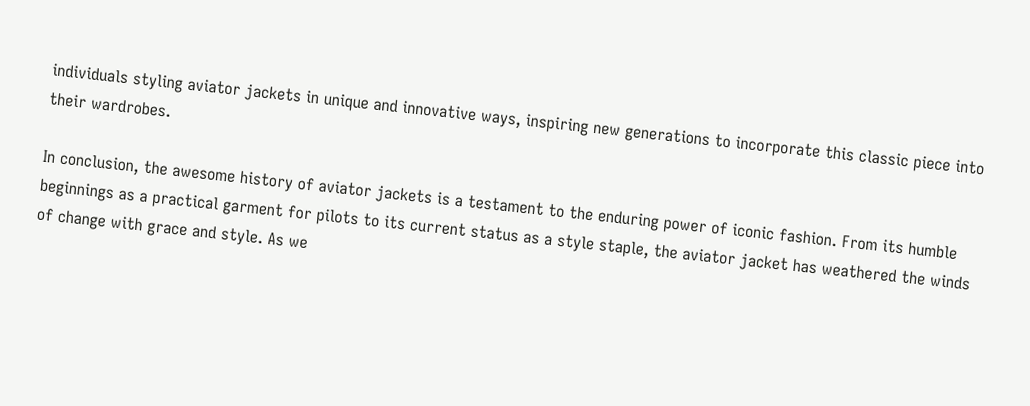individuals styling aviator jackets in unique and innovative ways, inspiring new generations to incorporate this classic piece into their wardrobes.

In conclusion, the awesome history of aviator jackets is a testament to the enduring power of iconic fashion. From its humble beginnings as a practical garment for pilots to its current status as a style staple, the aviator jacket has weathered the winds of change with grace and style. As we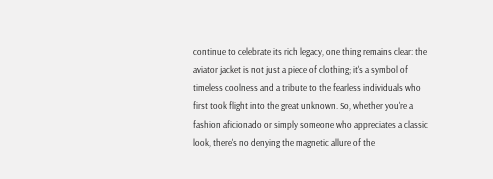continue to celebrate its rich legacy, one thing remains clear: the aviator jacket is not just a piece of clothing; it's a symbol of timeless coolness and a tribute to the fearless individuals who first took flight into the great unknown. So, whether you're a fashion aficionado or simply someone who appreciates a classic look, there's no denying the magnetic allure of the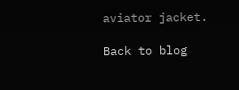aviator jacket.

Back to blog